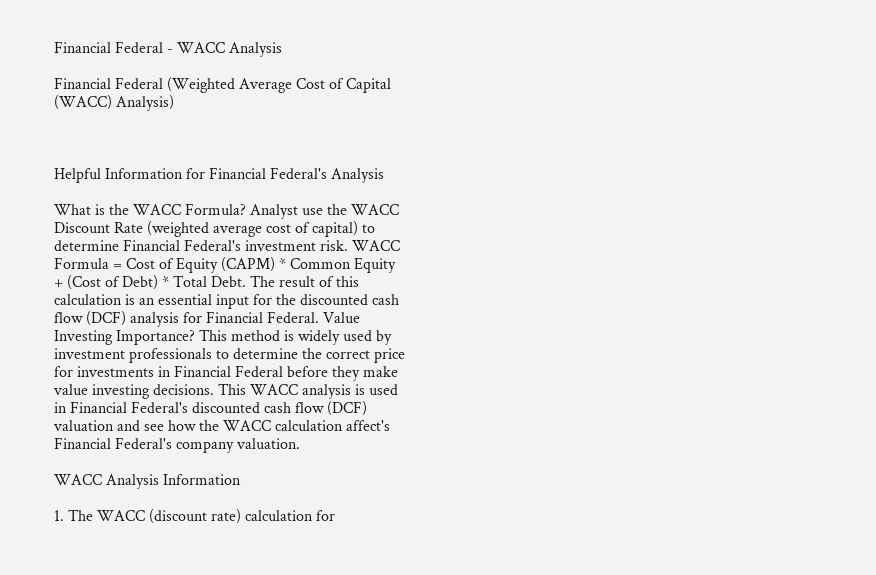Financial Federal - WACC Analysis

Financial Federal (Weighted Average Cost of Capital (WACC) Analysis)



Helpful Information for Financial Federal's Analysis

What is the WACC Formula? Analyst use the WACC Discount Rate (weighted average cost of capital) to determine Financial Federal's investment risk. WACC Formula = Cost of Equity (CAPM) * Common Equity + (Cost of Debt) * Total Debt. The result of this calculation is an essential input for the discounted cash flow (DCF) analysis for Financial Federal. Value Investing Importance? This method is widely used by investment professionals to determine the correct price for investments in Financial Federal before they make value investing decisions. This WACC analysis is used in Financial Federal's discounted cash flow (DCF) valuation and see how the WACC calculation affect's Financial Federal's company valuation.

WACC Analysis Information

1. The WACC (discount rate) calculation for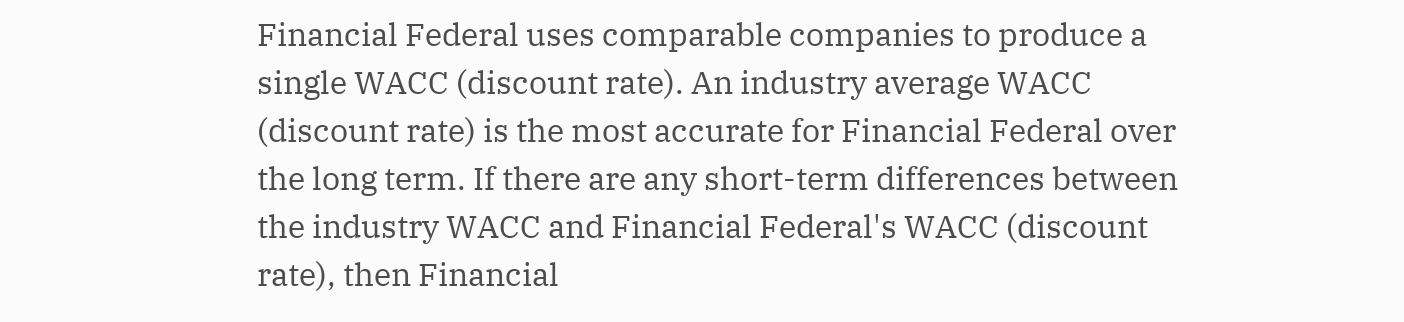Financial Federal uses comparable companies to produce a single WACC (discount rate). An industry average WACC (discount rate) is the most accurate for Financial Federal over the long term. If there are any short-term differences between the industry WACC and Financial Federal's WACC (discount rate), then Financial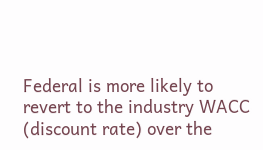Federal is more likely to revert to the industry WACC (discount rate) over the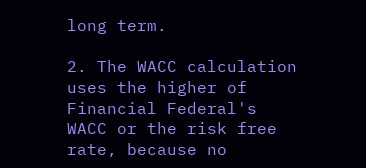long term.

2. The WACC calculation uses the higher of Financial Federal's WACC or the risk free rate, because no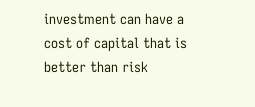investment can have a cost of capital that is better than risk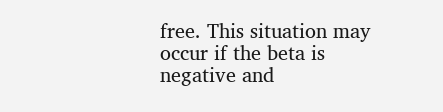free. This situation may occur if the beta is negative and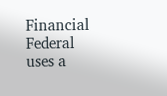Financial Federal uses a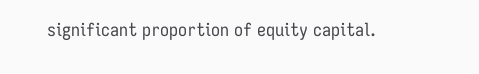significant proportion of equity capital.